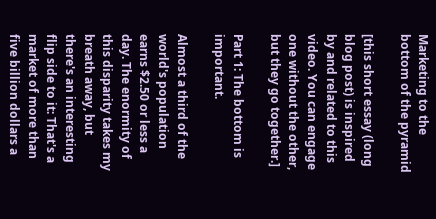Marketing to the bottom of the pyramid

[this short essay (long blog post) is inspired by and related to this video. You can engage one without the other, but they go together.]

Part 1: The bottom is important.

Almost a third of the world's population earns $2.50 or less a day. The enormity of this disparity takes my breath away, but there's an interesting flip side to it: That's a market of more than five billion dollars a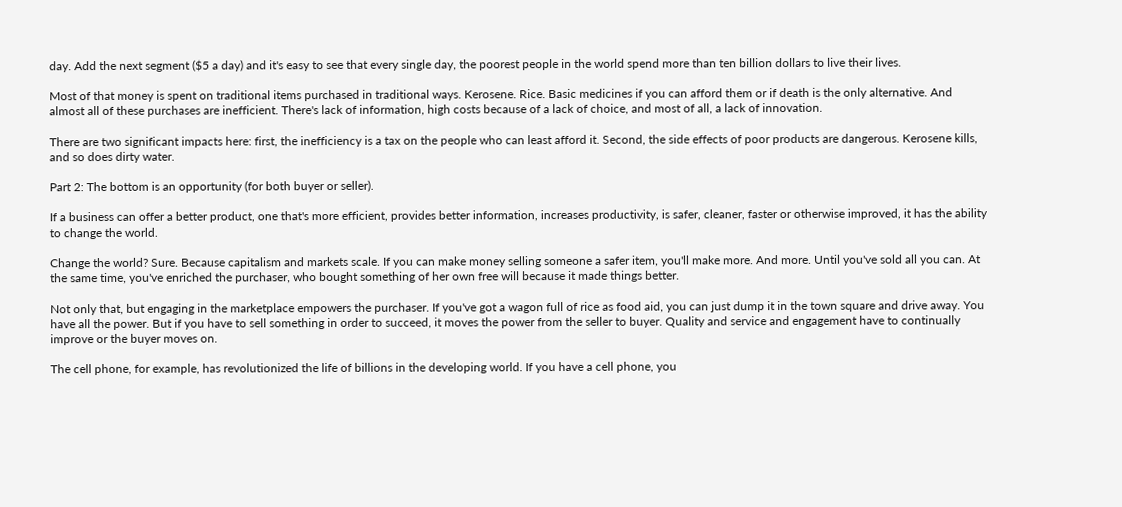day. Add the next segment ($5 a day) and it's easy to see that every single day, the poorest people in the world spend more than ten billion dollars to live their lives.

Most of that money is spent on traditional items purchased in traditional ways. Kerosene. Rice. Basic medicines if you can afford them or if death is the only alternative. And almost all of these purchases are inefficient. There's lack of information, high costs because of a lack of choice, and most of all, a lack of innovation.

There are two significant impacts here: first, the inefficiency is a tax on the people who can least afford it. Second, the side effects of poor products are dangerous. Kerosene kills, and so does dirty water.

Part 2: The bottom is an opportunity (for both buyer or seller).

If a business can offer a better product, one that's more efficient, provides better information, increases productivity, is safer, cleaner, faster or otherwise improved, it has the ability to change the world.

Change the world? Sure. Because capitalism and markets scale. If you can make money selling someone a safer item, you'll make more. And more. Until you've sold all you can. At the same time, you've enriched the purchaser, who bought something of her own free will because it made things better.

Not only that, but engaging in the marketplace empowers the purchaser. If you've got a wagon full of rice as food aid, you can just dump it in the town square and drive away. You have all the power. But if you have to sell something in order to succeed, it moves the power from the seller to buyer. Quality and service and engagement have to continually improve or the buyer moves on.

The cell phone, for example, has revolutionized the life of billions in the developing world. If you have a cell phone, you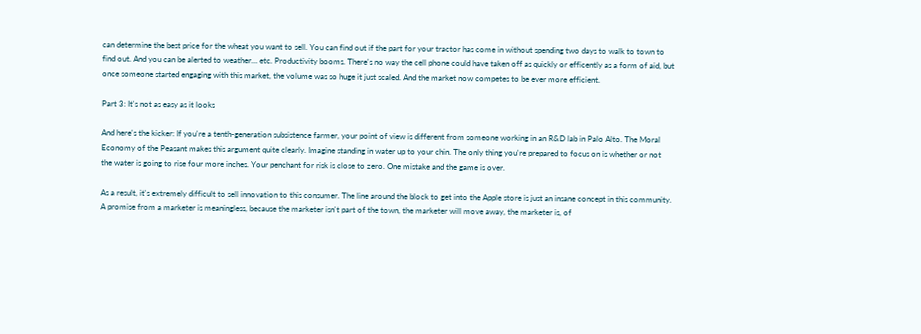can determine the best price for the wheat you want to sell. You can find out if the part for your tractor has come in without spending two days to walk to town to find out. And you can be alerted to weather… etc. Productivity booms. There's no way the cell phone could have taken off as quickly or efficently as a form of aid, but once someone started engaging with this market, the volume was so huge it just scaled. And the market now competes to be ever more efficient.

Part 3: It's not as easy as it looks

And here's the kicker: If you're a tenth-generation subsistence farmer, your point of view is different from someone working in an R&D lab in Palo Alto. The Moral Economy of the Peasant makes this argument quite clearly. Imagine standing in water up to your chin. The only thing you're prepared to focus on is whether or not the water is going to rise four more inches. Your penchant for risk is close to zero. One mistake and the game is over.

As a result, it's extremely difficult to sell innovation to this consumer. The line around the block to get into the Apple store is just an insane concept in this community. A promise from a marketer is meaningless, because the marketer isn't part of the town, the marketer will move away, the marketer is, of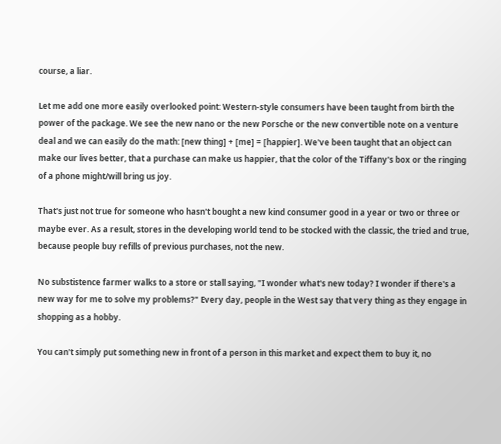course, a liar.

Let me add one more easily overlooked point: Western-style consumers have been taught from birth the power of the package. We see the new nano or the new Porsche or the new convertible note on a venture deal and we can easily do the math: [new thing] + [me] = [happier]. We've been taught that an object can make our lives better, that a purchase can make us happier, that the color of the Tiffany's box or the ringing of a phone might/will bring us joy.

That's just not true for someone who hasn't bought a new kind consumer good in a year or two or three or maybe ever. As a result, stores in the developing world tend to be stocked with the classic, the tried and true, because people buy refills of previous purchases, not the new.

No substistence farmer walks to a store or stall saying, "I wonder what's new today? I wonder if there's a new way for me to solve my problems?" Every day, people in the West say that very thing as they engage in shopping as a hobby.

You can't simply put something new in front of a person in this market and expect them to buy it, no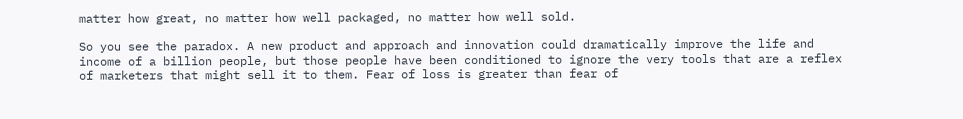matter how great, no matter how well packaged, no matter how well sold.

So you see the paradox. A new product and approach and innovation could dramatically improve the life and income of a billion people, but those people have been conditioned to ignore the very tools that are a reflex of marketers that might sell it to them. Fear of loss is greater than fear of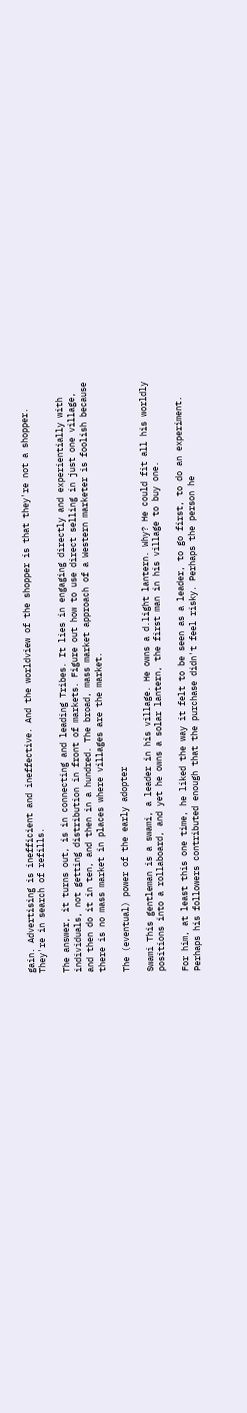gain. Advertising is inefficient and ineffective. And the worldview of the shopper is that they're not a shopper. They're in search of refills.

The answer, it turns out, is in connecting and leading Tribes. It lies in engaging directly and experientially with individuals, not getting distribution in front of markets. Figure out how to use direct selling in just one village, and then do it in ten, and then in a hundred. The broad, mass market approach of a Western marketer is foolish because there is no mass market in places where villages are the market.

The (eventual) power of the early adopter

Swami This gentleman is a swami, a leader in his village. He owns a d.light lantern. Why? He could fit all his worldly positions into a rollaboard, and yet he owns a solar lantern, the first man in his village to buy one.

For him, at least this one time, he liked the way it felt to be seen as a leader, to go first, to do an experiment. Perhaps his followers contributed enough that the purchase didn't feel risky. Perhaps the person he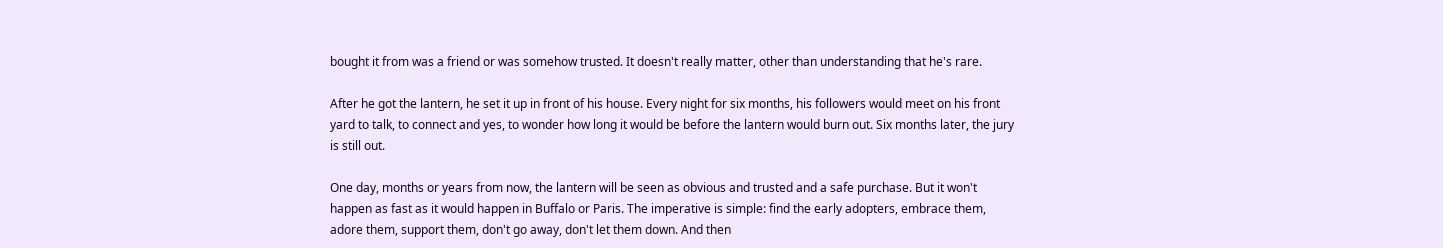bought it from was a friend or was somehow trusted. It doesn't really matter, other than understanding that he's rare.

After he got the lantern, he set it up in front of his house. Every night for six months, his followers would meet on his front yard to talk, to connect and yes, to wonder how long it would be before the lantern would burn out. Six months later, the jury is still out.

One day, months or years from now, the lantern will be seen as obvious and trusted and a safe purchase. But it won't happen as fast as it would happen in Buffalo or Paris. The imperative is simple: find the early adopters, embrace them, adore them, support them, don't go away, don't let them down. And then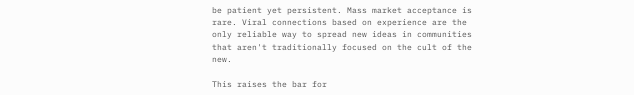be patient yet persistent. Mass market acceptance is rare. Viral connections based on experience are the only reliable way to spread new ideas in communities that aren't traditionally focused on the cult of the new.

This raises the bar for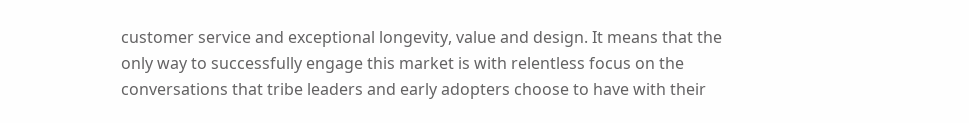customer service and exceptional longevity, value and design. It means that the only way to successfully engage this market is with relentless focus on the conversations that tribe leaders and early adopters choose to have with their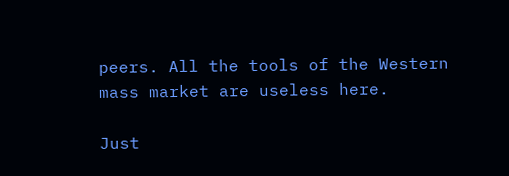peers. All the tools of the Western mass market are useless here.

Just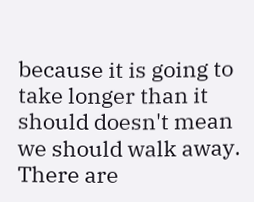because it is going to take longer than it should doesn't mean we should walk away. There are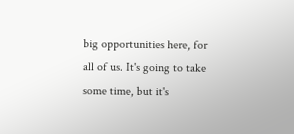big opportunities here, for all of us. It's going to take some time, but it's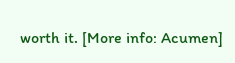worth it. [More info: Acumen]